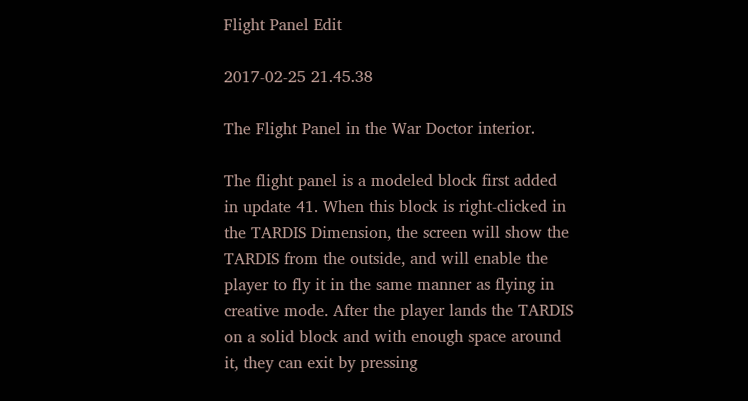Flight Panel Edit

2017-02-25 21.45.38

The Flight Panel in the War Doctor interior.

The flight panel is a modeled block first added in update 41. When this block is right-clicked in the TARDIS Dimension, the screen will show the TARDIS from the outside, and will enable the player to fly it in the same manner as flying in creative mode. After the player lands the TARDIS on a solid block and with enough space around it, they can exit by pressing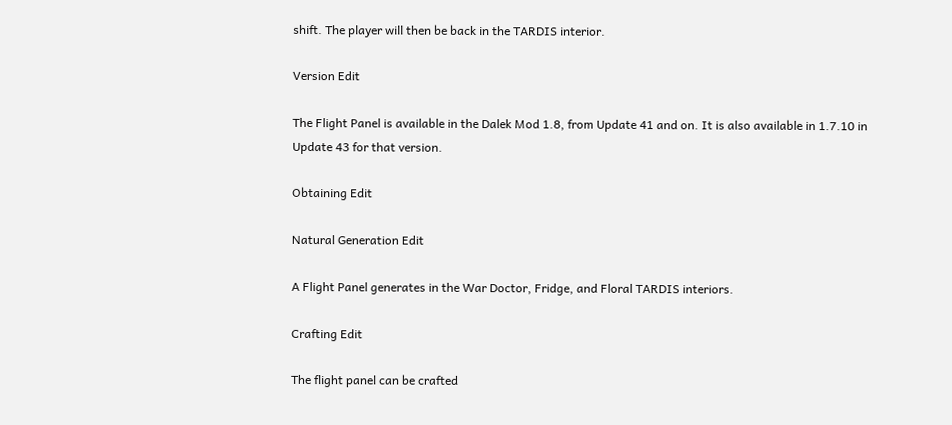shift. The player will then be back in the TARDIS interior.

Version Edit

The Flight Panel is available in the Dalek Mod 1.8, from Update 41 and on. It is also available in 1.7.10 in Update 43 for that version.

Obtaining Edit

Natural Generation Edit

A Flight Panel generates in the War Doctor, Fridge, and Floral TARDIS interiors.

Crafting Edit

The flight panel can be crafted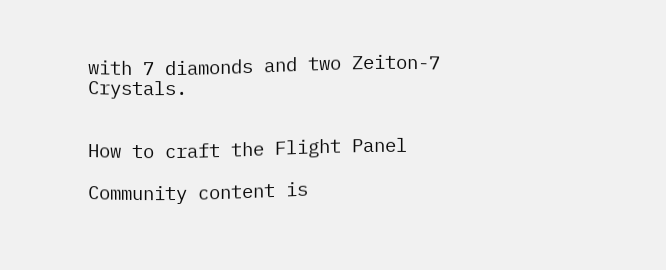with 7 diamonds and two Zeiton-7 Crystals.


How to craft the Flight Panel

Community content is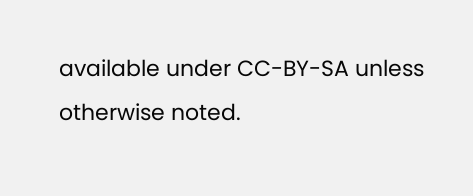available under CC-BY-SA unless otherwise noted.